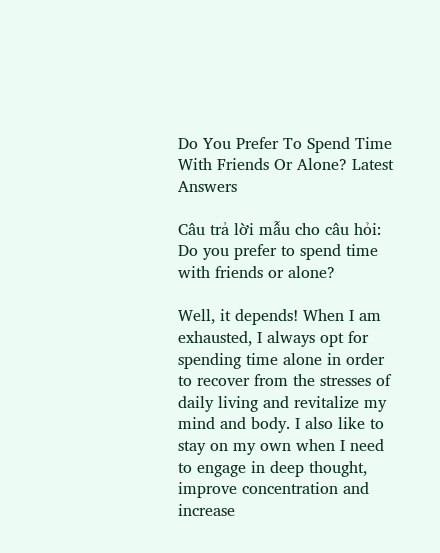Do You Prefer To Spend Time With Friends Or Alone? Latest Answers

Câu trả lời mẫu cho câu hỏi: Do you prefer to spend time with friends or alone?

Well, it depends! When I am exhausted, I always opt for spending time alone in order to recover from the stresses of daily living and revitalize my mind and body. I also like to stay on my own when I need to engage in deep thought, improve concentration and increase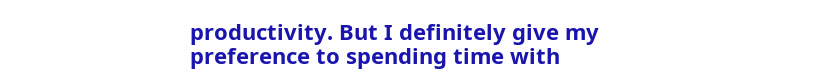productivity. But I definitely give my preference to spending time with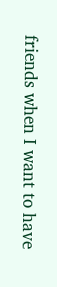friends when I want to have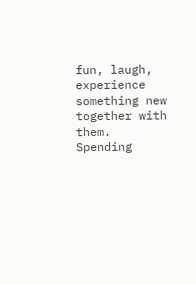fun, laugh, experience something new together with them. Spending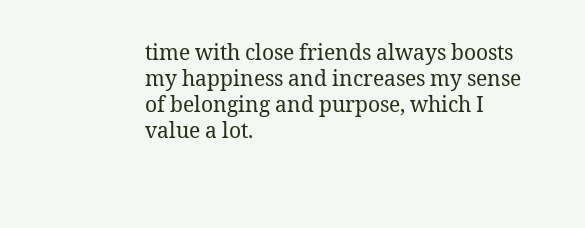time with close friends always boosts my happiness and increases my sense of belonging and purpose, which I value a lot.